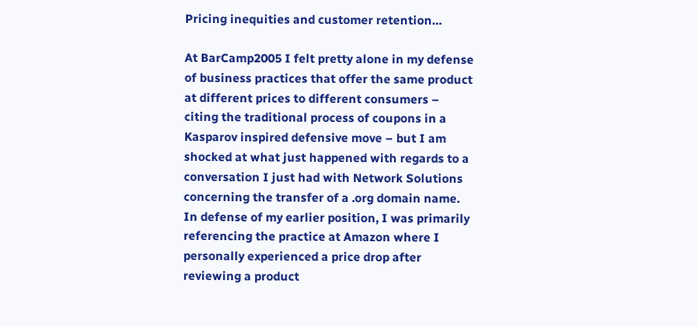Pricing inequities and customer retention…

At BarCamp2005 I felt pretty alone in my defense of business practices that offer the same product at different prices to different consumers – citing the traditional process of coupons in a Kasparov inspired defensive move – but I am shocked at what just happened with regards to a conversation I just had with Network Solutions concerning the transfer of a .org domain name. In defense of my earlier position, I was primarily referencing the practice at Amazon where I personally experienced a price drop after reviewing a product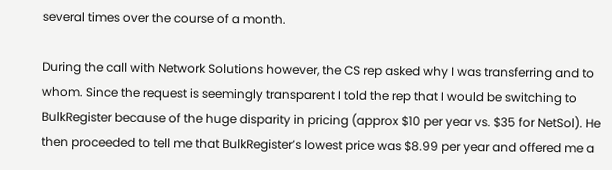several times over the course of a month.

During the call with Network Solutions however, the CS rep asked why I was transferring and to whom. Since the request is seemingly transparent I told the rep that I would be switching to BulkRegister because of the huge disparity in pricing (approx $10 per year vs. $35 for NetSol). He then proceeded to tell me that BulkRegister’s lowest price was $8.99 per year and offered me a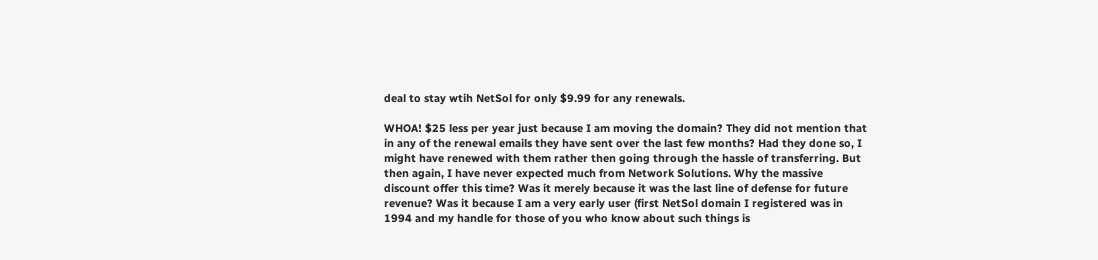deal to stay wtih NetSol for only $9.99 for any renewals.

WHOA! $25 less per year just because I am moving the domain? They did not mention that in any of the renewal emails they have sent over the last few months? Had they done so, I might have renewed with them rather then going through the hassle of transferring. But then again, I have never expected much from Network Solutions. Why the massive discount offer this time? Was it merely because it was the last line of defense for future revenue? Was it because I am a very early user (first NetSol domain I registered was in 1994 and my handle for those of you who know about such things is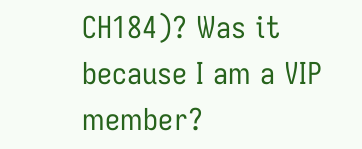CH184)? Was it because I am a VIP member?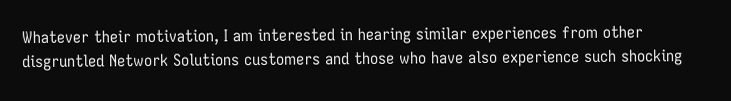Whatever their motivation, I am interested in hearing similar experiences from other disgruntled Network Solutions customers and those who have also experience such shocking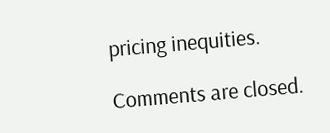pricing inequities.

Comments are closed.